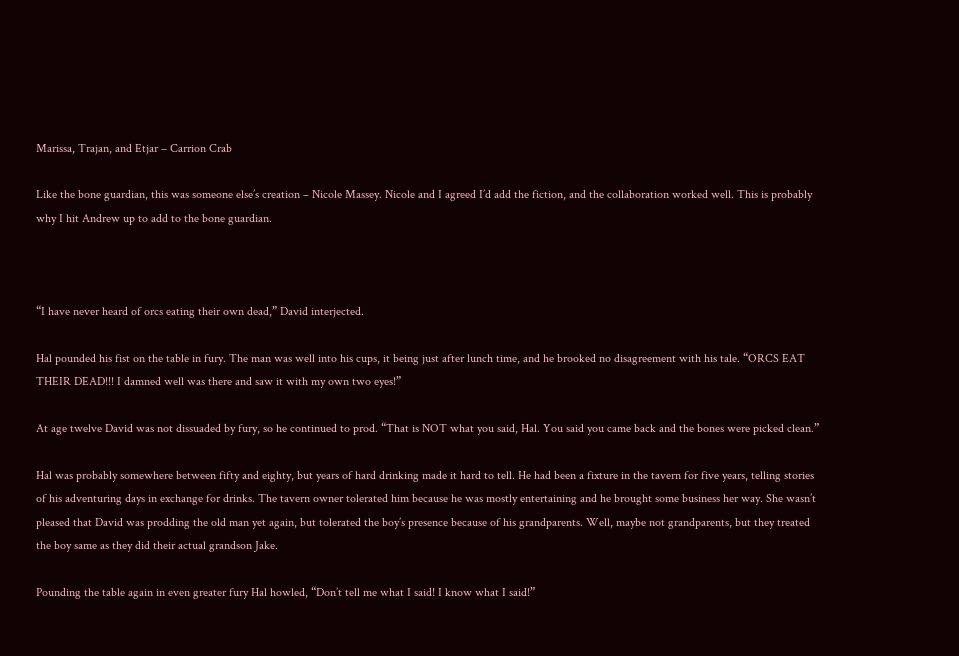Marissa, Trajan, and Etjar – Carrion Crab

Like the bone guardian, this was someone else’s creation – Nicole Massey. Nicole and I agreed I’d add the fiction, and the collaboration worked well. This is probably why I hit Andrew up to add to the bone guardian.



“I have never heard of orcs eating their own dead,” David interjected.

Hal pounded his fist on the table in fury. The man was well into his cups, it being just after lunch time, and he brooked no disagreement with his tale. “ORCS EAT THEIR DEAD!!! I damned well was there and saw it with my own two eyes!”

At age twelve David was not dissuaded by fury, so he continued to prod. “That is NOT what you said, Hal. You said you came back and the bones were picked clean.”

Hal was probably somewhere between fifty and eighty, but years of hard drinking made it hard to tell. He had been a fixture in the tavern for five years, telling stories of his adventuring days in exchange for drinks. The tavern owner tolerated him because he was mostly entertaining and he brought some business her way. She wasn’t pleased that David was prodding the old man yet again, but tolerated the boy’s presence because of his grandparents. Well, maybe not grandparents, but they treated the boy same as they did their actual grandson Jake.

Pounding the table again in even greater fury Hal howled, “Don’t tell me what I said! I know what I said!”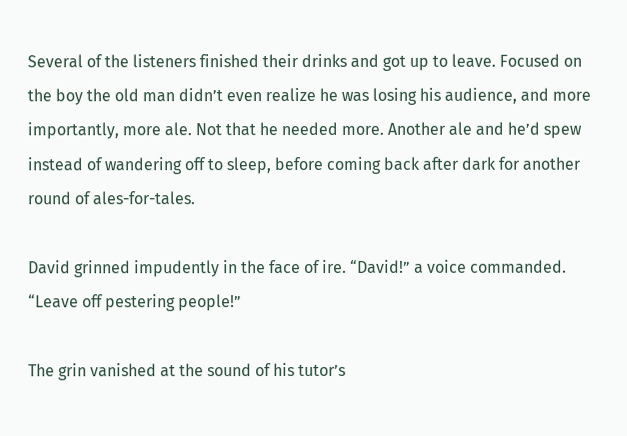Several of the listeners finished their drinks and got up to leave. Focused on the boy the old man didn’t even realize he was losing his audience, and more importantly, more ale. Not that he needed more. Another ale and he’d spew instead of wandering off to sleep, before coming back after dark for another round of ales-for-tales.

David grinned impudently in the face of ire. “David!” a voice commanded. “Leave off pestering people!”

The grin vanished at the sound of his tutor’s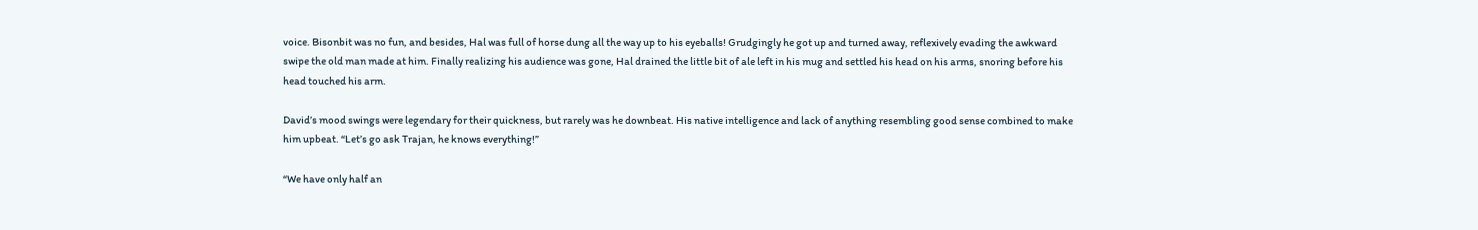voice. Bisonbit was no fun, and besides, Hal was full of horse dung all the way up to his eyeballs! Grudgingly he got up and turned away, reflexively evading the awkward swipe the old man made at him. Finally realizing his audience was gone, Hal drained the little bit of ale left in his mug and settled his head on his arms, snoring before his head touched his arm.

David’s mood swings were legendary for their quickness, but rarely was he downbeat. His native intelligence and lack of anything resembling good sense combined to make him upbeat. “Let’s go ask Trajan, he knows everything!”

“We have only half an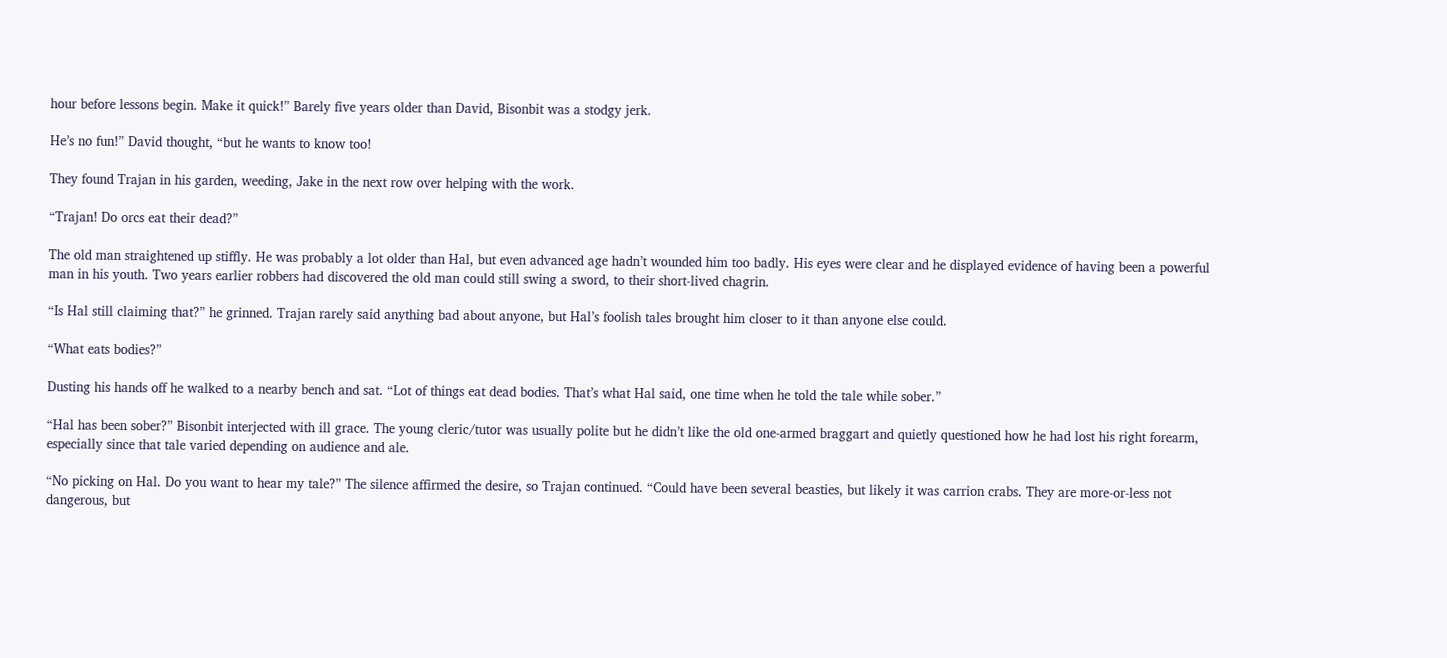hour before lessons begin. Make it quick!” Barely five years older than David, Bisonbit was a stodgy jerk.

He’s no fun!” David thought, “but he wants to know too!

They found Trajan in his garden, weeding, Jake in the next row over helping with the work.

“Trajan! Do orcs eat their dead?”

The old man straightened up stiffly. He was probably a lot older than Hal, but even advanced age hadn’t wounded him too badly. His eyes were clear and he displayed evidence of having been a powerful man in his youth. Two years earlier robbers had discovered the old man could still swing a sword, to their short-lived chagrin.

“Is Hal still claiming that?” he grinned. Trajan rarely said anything bad about anyone, but Hal’s foolish tales brought him closer to it than anyone else could.

“What eats bodies?”

Dusting his hands off he walked to a nearby bench and sat. “Lot of things eat dead bodies. That’s what Hal said, one time when he told the tale while sober.”

“Hal has been sober?” Bisonbit interjected with ill grace. The young cleric/tutor was usually polite but he didn’t like the old one-armed braggart and quietly questioned how he had lost his right forearm, especially since that tale varied depending on audience and ale.

“No picking on Hal. Do you want to hear my tale?” The silence affirmed the desire, so Trajan continued. “Could have been several beasties, but likely it was carrion crabs. They are more-or-less not dangerous, but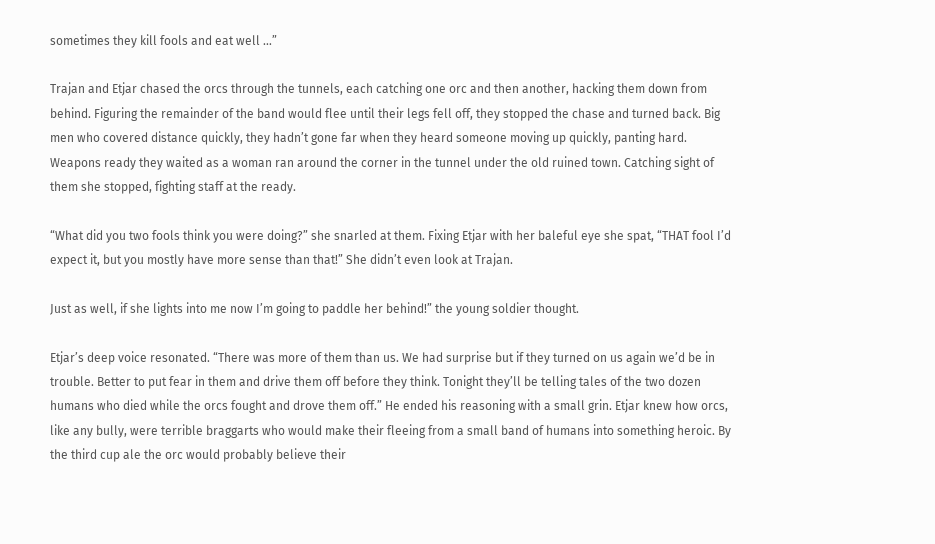sometimes they kill fools and eat well …”

Trajan and Etjar chased the orcs through the tunnels, each catching one orc and then another, hacking them down from behind. Figuring the remainder of the band would flee until their legs fell off, they stopped the chase and turned back. Big men who covered distance quickly, they hadn’t gone far when they heard someone moving up quickly, panting hard. Weapons ready they waited as a woman ran around the corner in the tunnel under the old ruined town. Catching sight of them she stopped, fighting staff at the ready.

“What did you two fools think you were doing?” she snarled at them. Fixing Etjar with her baleful eye she spat, “THAT fool I’d expect it, but you mostly have more sense than that!” She didn’t even look at Trajan.

Just as well, if she lights into me now I’m going to paddle her behind!” the young soldier thought.

Etjar’s deep voice resonated. “There was more of them than us. We had surprise but if they turned on us again we’d be in trouble. Better to put fear in them and drive them off before they think. Tonight they’ll be telling tales of the two dozen humans who died while the orcs fought and drove them off.” He ended his reasoning with a small grin. Etjar knew how orcs, like any bully, were terrible braggarts who would make their fleeing from a small band of humans into something heroic. By the third cup ale the orc would probably believe their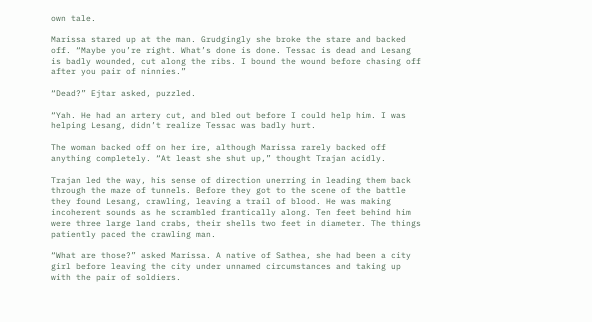own tale.

Marissa stared up at the man. Grudgingly she broke the stare and backed off. “Maybe you’re right. What’s done is done. Tessac is dead and Lesang is badly wounded, cut along the ribs. I bound the wound before chasing off after you pair of ninnies.”

“Dead?” Ejtar asked, puzzled.

“Yah. He had an artery cut, and bled out before I could help him. I was helping Lesang, didn’t realize Tessac was badly hurt.

The woman backed off on her ire, although Marissa rarely backed off anything completely. “At least she shut up,” thought Trajan acidly.

Trajan led the way, his sense of direction unerring in leading them back through the maze of tunnels. Before they got to the scene of the battle they found Lesang, crawling, leaving a trail of blood. He was making incoherent sounds as he scrambled frantically along. Ten feet behind him were three large land crabs, their shells two feet in diameter. The things patiently paced the crawling man.

“What are those?” asked Marissa. A native of Sathea, she had been a city girl before leaving the city under unnamed circumstances and taking up with the pair of soldiers.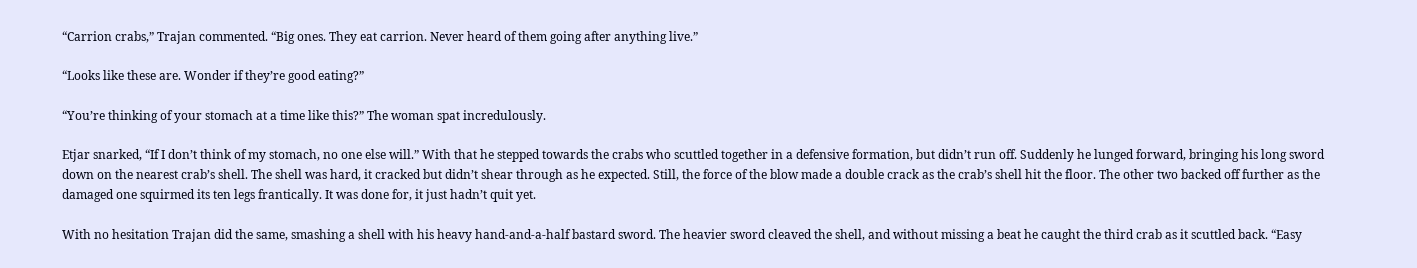“Carrion crabs,” Trajan commented. “Big ones. They eat carrion. Never heard of them going after anything live.”

“Looks like these are. Wonder if they’re good eating?”

“You’re thinking of your stomach at a time like this?” The woman spat incredulously.

Etjar snarked, “If I don’t think of my stomach, no one else will.” With that he stepped towards the crabs who scuttled together in a defensive formation, but didn’t run off. Suddenly he lunged forward, bringing his long sword down on the nearest crab’s shell. The shell was hard, it cracked but didn’t shear through as he expected. Still, the force of the blow made a double crack as the crab’s shell hit the floor. The other two backed off further as the damaged one squirmed its ten legs frantically. It was done for, it just hadn’t quit yet.

With no hesitation Trajan did the same, smashing a shell with his heavy hand-and-a-half bastard sword. The heavier sword cleaved the shell, and without missing a beat he caught the third crab as it scuttled back. “Easy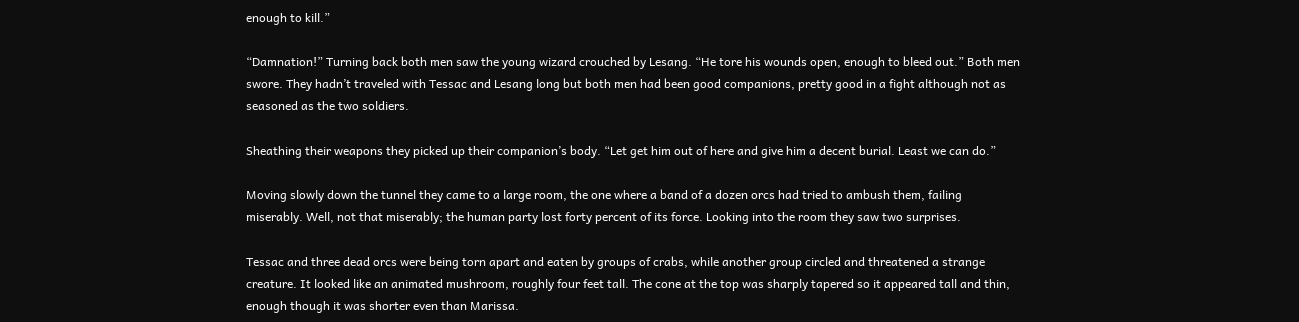enough to kill.”

“Damnation!” Turning back both men saw the young wizard crouched by Lesang. “He tore his wounds open, enough to bleed out.” Both men swore. They hadn’t traveled with Tessac and Lesang long but both men had been good companions, pretty good in a fight although not as seasoned as the two soldiers.

Sheathing their weapons they picked up their companion’s body. “Let get him out of here and give him a decent burial. Least we can do.”

Moving slowly down the tunnel they came to a large room, the one where a band of a dozen orcs had tried to ambush them, failing miserably. Well, not that miserably; the human party lost forty percent of its force. Looking into the room they saw two surprises.

Tessac and three dead orcs were being torn apart and eaten by groups of crabs, while another group circled and threatened a strange creature. It looked like an animated mushroom, roughly four feet tall. The cone at the top was sharply tapered so it appeared tall and thin, enough though it was shorter even than Marissa.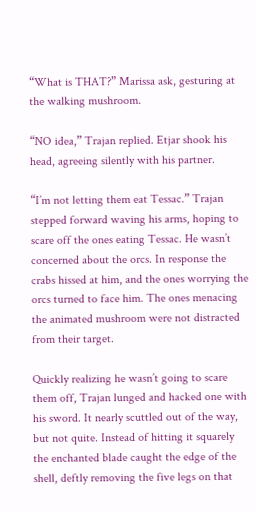“What is THAT?” Marissa ask, gesturing at the walking mushroom.

“NO idea,” Trajan replied. Etjar shook his head, agreeing silently with his partner.

“I’m not letting them eat Tessac.” Trajan stepped forward waving his arms, hoping to scare off the ones eating Tessac. He wasn’t concerned about the orcs. In response the crabs hissed at him, and the ones worrying the orcs turned to face him. The ones menacing the animated mushroom were not distracted from their target.

Quickly realizing he wasn’t going to scare them off, Trajan lunged and hacked one with his sword. It nearly scuttled out of the way, but not quite. Instead of hitting it squarely the enchanted blade caught the edge of the shell, deftly removing the five legs on that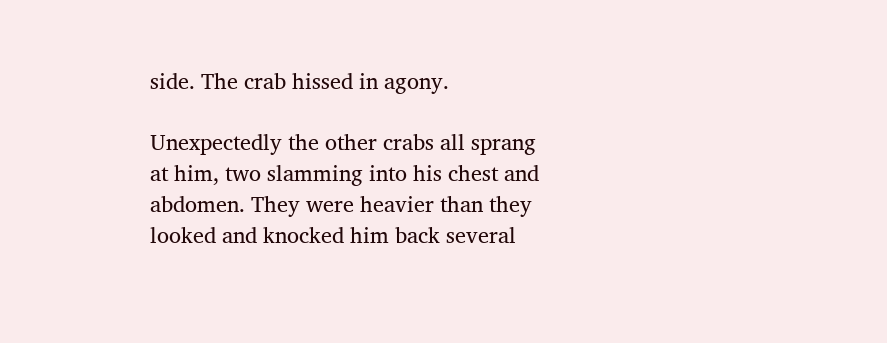side. The crab hissed in agony.

Unexpectedly the other crabs all sprang at him, two slamming into his chest and abdomen. They were heavier than they looked and knocked him back several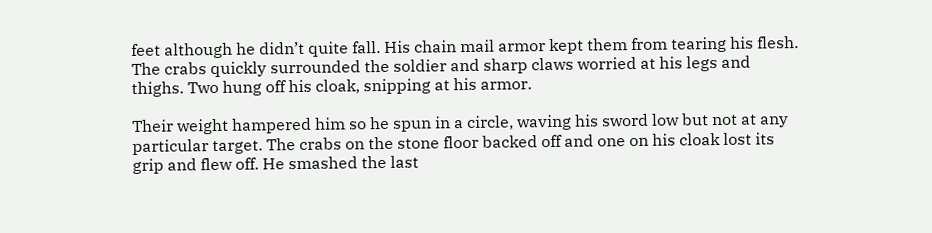feet although he didn’t quite fall. His chain mail armor kept them from tearing his flesh. The crabs quickly surrounded the soldier and sharp claws worried at his legs and thighs. Two hung off his cloak, snipping at his armor.

Their weight hampered him so he spun in a circle, waving his sword low but not at any particular target. The crabs on the stone floor backed off and one on his cloak lost its grip and flew off. He smashed the last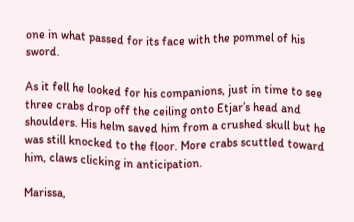one in what passed for its face with the pommel of his sword.

As it fell he looked for his companions, just in time to see three crabs drop off the ceiling onto Etjar’s head and shoulders. His helm saved him from a crushed skull but he was still knocked to the floor. More crabs scuttled toward him, claws clicking in anticipation.

Marissa,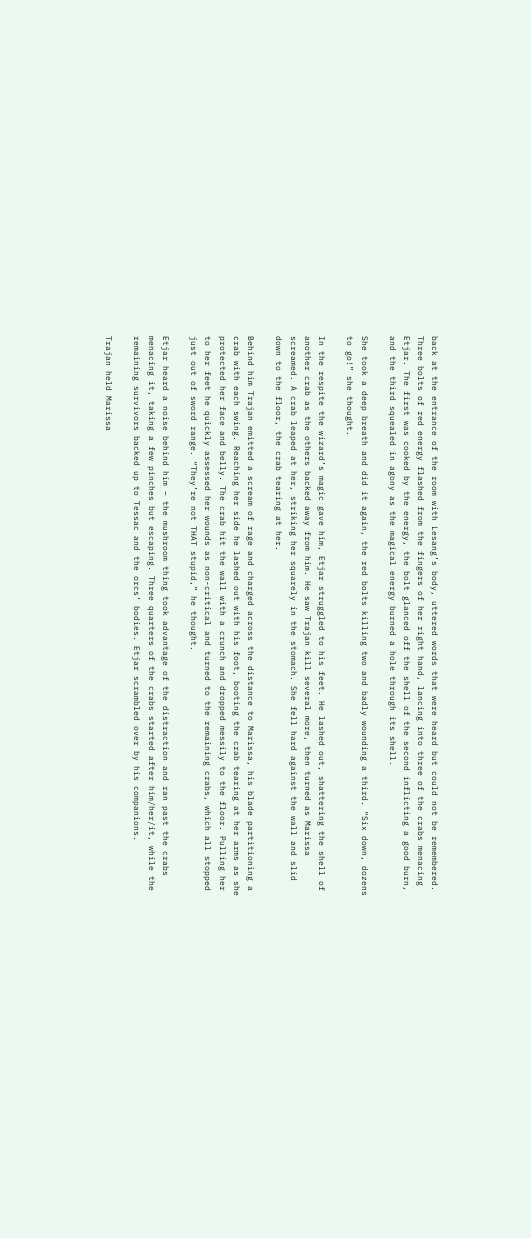back at the entrance of the room with Lesang’s body, uttered words that were heard but could not be remembered. Three bolts of red energy flashed from the fingers of her right hand, lancing into three of the crabs menacing Etjar. The first was cooked by the energy, the bolt glanced off the shell of the second inflicting a good burn, and the third squealed in agony as the magical energy burned a hole through its shell.

She took a deep breath and did it again, the red bolts killing two and badly wounding a third. “Six down, dozens to go!” she thought.

In the respite the wizard’s magic gave him, Etjar struggled to his feet. He lashed out, shattering the shell of another crab as the others backed away from him. He saw Trajan kill several more, then turned as Marissa screamed. A crab leaped at her, striking her squarely in the stomach. She fell hard against the wall and slid down to the floor, the crab tearing at her.

Behind him Trajan emitted a scream of rage and charged across the distance to Marissa, his blade partitioning a crab with each swing. Reaching her side he lashed out with his foot, booting the crab tearing at her arms as she protected her face and belly. The crab hit the wall with a crunch and dropped messily to the floor. Pulling her to her feet he quickly assessed her wounds as non-critical and turned to the remaining crabs, which all stopped just out of sword range. “They’re not THAT stupid,” he thought.

Etjar heard a noise behind him – the mushroom thing took advantage of the distraction and ran past the crabs menacing it, taking a few pinches but escaping. Three quarters of the crabs started after him/her/it, while the remaining survivors backed up to Tessac and the orcs’ bodies. Etjar scrambled over by his companions.

Trajan held Marissa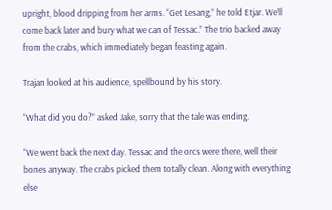upright, blood dripping from her arms. “Get Lesang,” he told Etjar. We’ll come back later and bury what we can of Tessac.” The trio backed away from the crabs, which immediately began feasting again.

Trajan looked at his audience, spellbound by his story.

“What did you do?” asked Jake, sorry that the tale was ending.

“We went back the next day. Tessac and the orcs were there, well their bones anyway. The crabs picked them totally clean. Along with everything else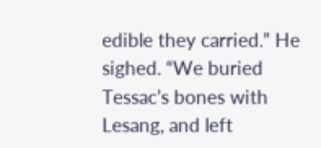edible they carried.” He sighed. “We buried Tessac’s bones with Lesang, and left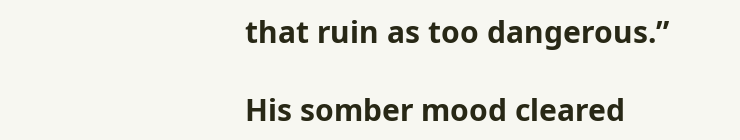that ruin as too dangerous.”

His somber mood cleared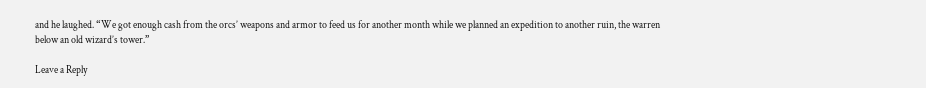and he laughed. “We got enough cash from the orcs’ weapons and armor to feed us for another month while we planned an expedition to another ruin, the warren below an old wizard’s tower.”

Leave a Reply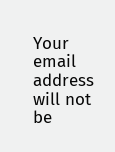Your email address will not be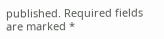published. Required fields are marked *